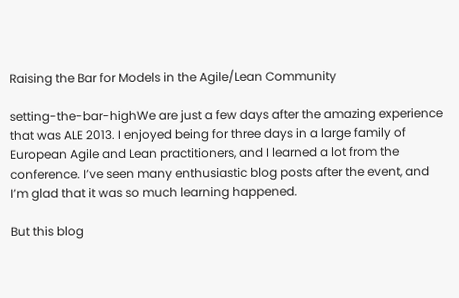Raising the Bar for Models in the Agile/Lean Community

setting-the-bar-highWe are just a few days after the amazing experience that was ALE 2013. I enjoyed being for three days in a large family of European Agile and Lean practitioners, and I learned a lot from the conference. I’ve seen many enthusiastic blog posts after the event, and I’m glad that it was so much learning happened.

But this blog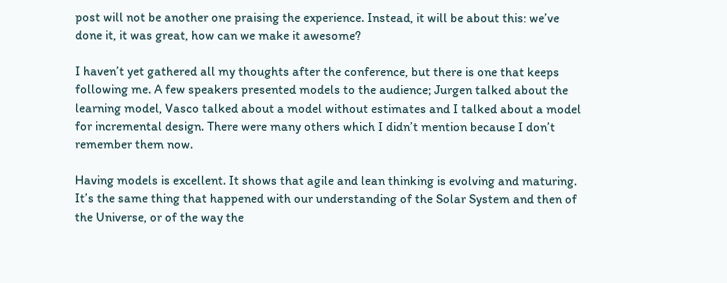post will not be another one praising the experience. Instead, it will be about this: we’ve done it, it was great, how can we make it awesome?

I haven’t yet gathered all my thoughts after the conference, but there is one that keeps following me. A few speakers presented models to the audience; Jurgen talked about the learning model, Vasco talked about a model without estimates and I talked about a model for incremental design. There were many others which I didn’t mention because I don’t remember them now.

Having models is excellent. It shows that agile and lean thinking is evolving and maturing. It’s the same thing that happened with our understanding of the Solar System and then of the Universe, or of the way the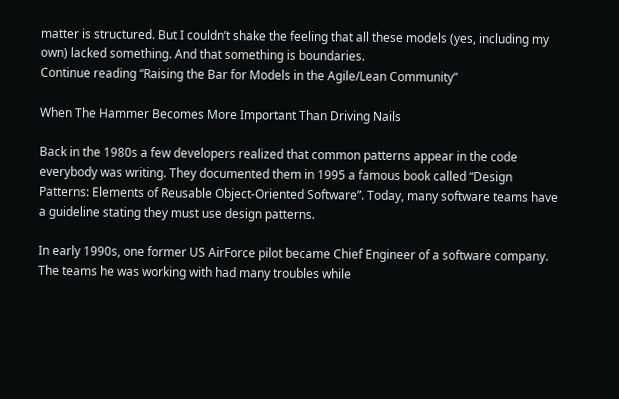matter is structured. But I couldn’t shake the feeling that all these models (yes, including my own) lacked something. And that something is boundaries.
Continue reading “Raising the Bar for Models in the Agile/Lean Community”

When The Hammer Becomes More Important Than Driving Nails

Back in the 1980s a few developers realized that common patterns appear in the code everybody was writing. They documented them in 1995 a famous book called “Design Patterns: Elements of Reusable Object-Oriented Software”. Today, many software teams have a guideline stating they must use design patterns.

In early 1990s, one former US AirForce pilot became Chief Engineer of a software company. The teams he was working with had many troubles while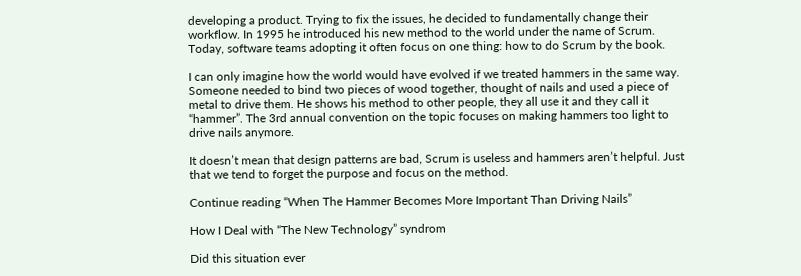developing a product. Trying to fix the issues, he decided to fundamentally change their workflow. In 1995 he introduced his new method to the world under the name of Scrum. Today, software teams adopting it often focus on one thing: how to do Scrum by the book.

I can only imagine how the world would have evolved if we treated hammers in the same way. Someone needed to bind two pieces of wood together, thought of nails and used a piece of metal to drive them. He shows his method to other people, they all use it and they call it “hammer”. The 3rd annual convention on the topic focuses on making hammers too light to drive nails anymore.

It doesn’t mean that design patterns are bad, Scrum is useless and hammers aren’t helpful. Just that we tend to forget the purpose and focus on the method.

Continue reading “When The Hammer Becomes More Important Than Driving Nails”

How I Deal with “The New Technology” syndrom

Did this situation ever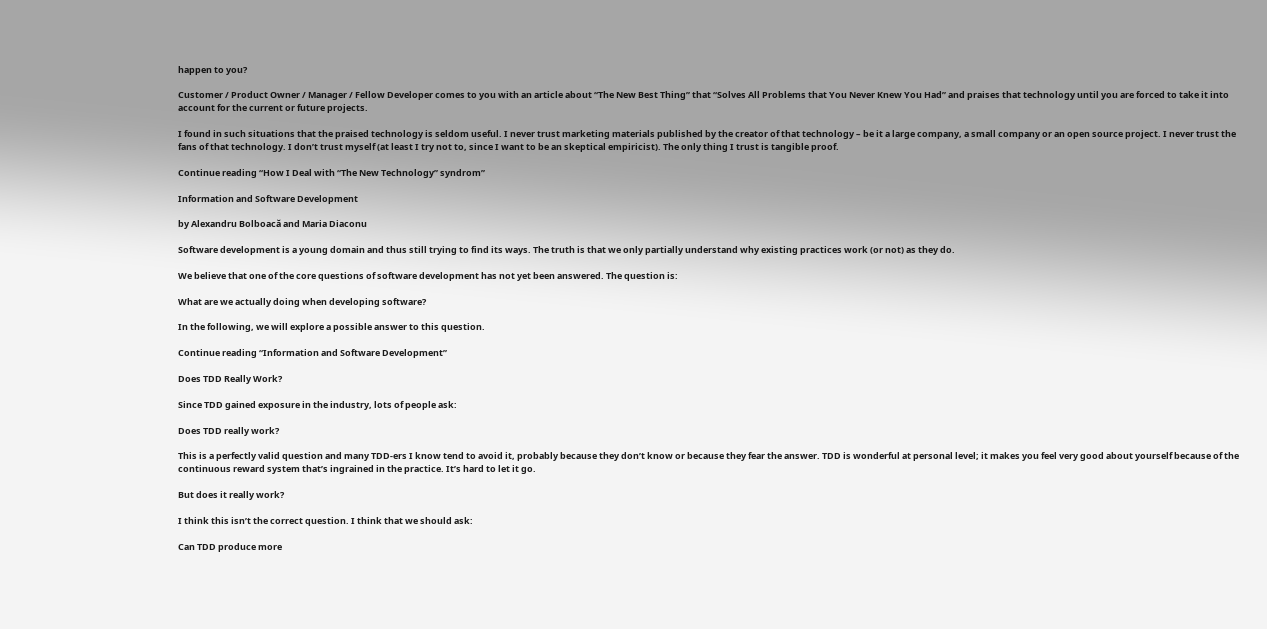happen to you?

Customer / Product Owner / Manager / Fellow Developer comes to you with an article about “The New Best Thing” that “Solves All Problems that You Never Knew You Had” and praises that technology until you are forced to take it into account for the current or future projects.

I found in such situations that the praised technology is seldom useful. I never trust marketing materials published by the creator of that technology – be it a large company, a small company or an open source project. I never trust the fans of that technology. I don’t trust myself (at least I try not to, since I want to be an skeptical empiricist). The only thing I trust is tangible proof.

Continue reading “How I Deal with “The New Technology” syndrom”

Information and Software Development

by Alexandru Bolboacă and Maria Diaconu

Software development is a young domain and thus still trying to find its ways. The truth is that we only partially understand why existing practices work (or not) as they do.

We believe that one of the core questions of software development has not yet been answered. The question is:

What are we actually doing when developing software?

In the following, we will explore a possible answer to this question.

Continue reading “Information and Software Development”

Does TDD Really Work?

Since TDD gained exposure in the industry, lots of people ask:

Does TDD really work?

This is a perfectly valid question and many TDD-ers I know tend to avoid it, probably because they don’t know or because they fear the answer. TDD is wonderful at personal level; it makes you feel very good about yourself because of the continuous reward system that’s ingrained in the practice. It’s hard to let it go.

But does it really work?

I think this isn’t the correct question. I think that we should ask:

Can TDD produce more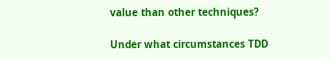value than other techniques?

Under what circumstances TDD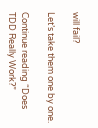will fail?

Let’s take them one by one.

Continue reading “Does TDD Really Work?”